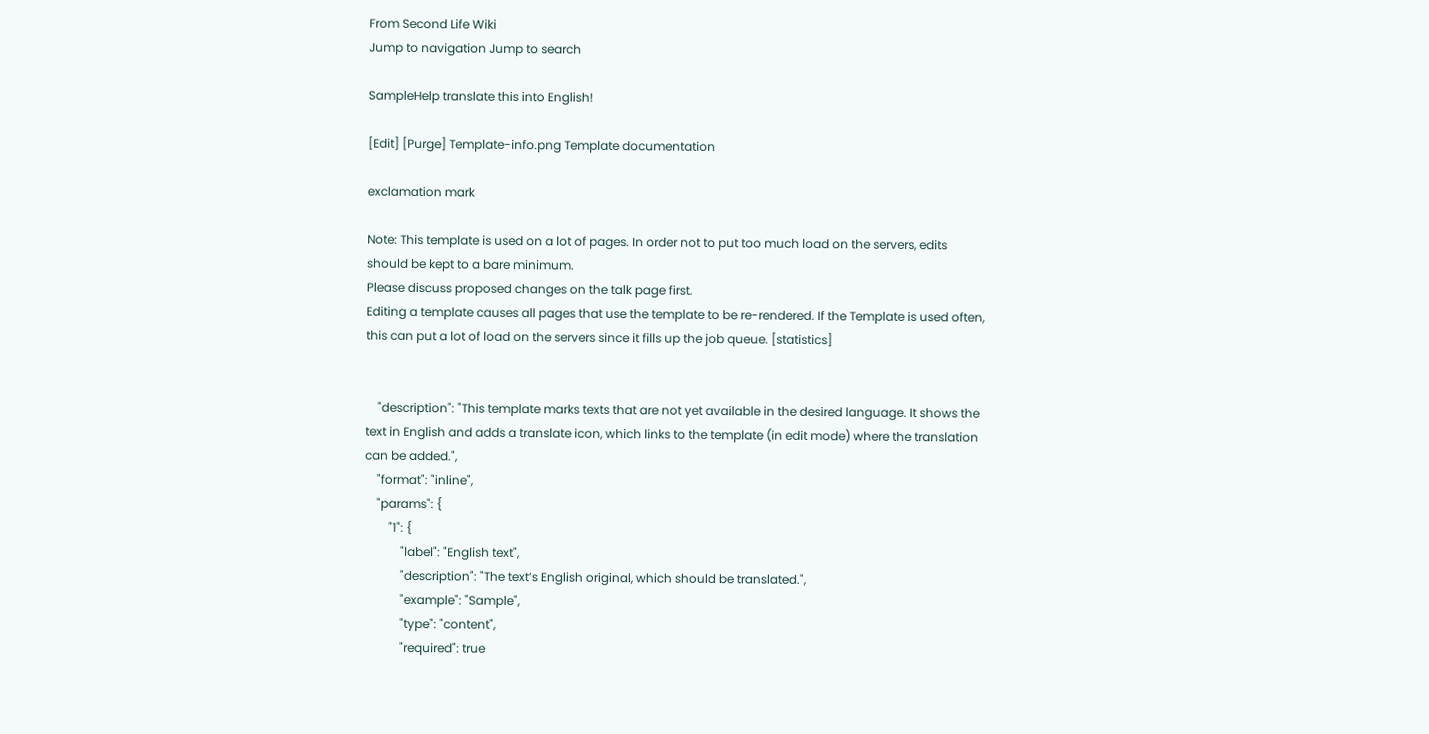From Second Life Wiki
Jump to navigation Jump to search

SampleHelp translate this into English!

[Edit] [Purge] Template-info.png Template documentation

exclamation mark

Note: This template is used on a lot of pages. In order not to put too much load on the servers, edits should be kept to a bare minimum.
Please discuss proposed changes on the talk page first.
Editing a template causes all pages that use the template to be re-rendered. If the Template is used often, this can put a lot of load on the servers since it fills up the job queue. [statistics]


    "description": "This template marks texts that are not yet available in the desired language. It shows the text in English and adds a translate icon, which links to the template (in edit mode) where the translation can be added.",
    "format": "inline",
    "params": {
        "1": {
            "label": "English text",
            "description": "The text’s English original, which should be translated.",
            "example": "Sample",
            "type": "content",
            "required": true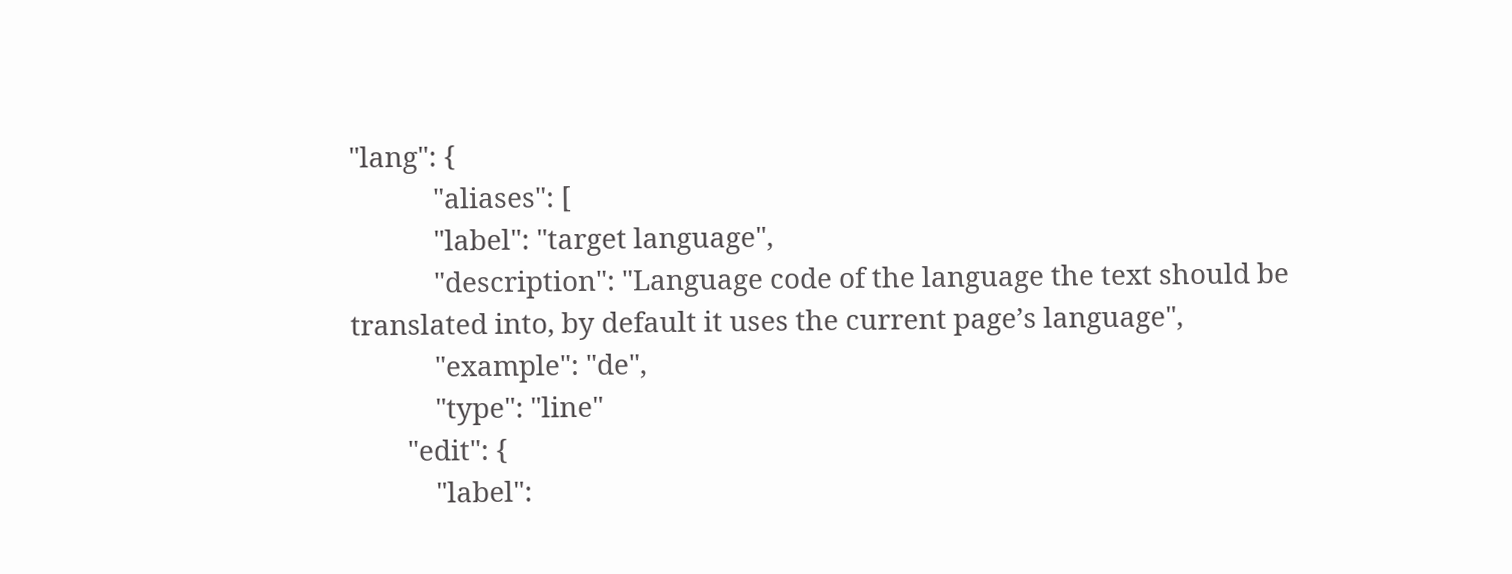"lang": {
            "aliases": [
            "label": "target language",
            "description": "Language code of the language the text should be translated into, by default it uses the current page’s language",
            "example": "de",
            "type": "line"
        "edit": {
            "label":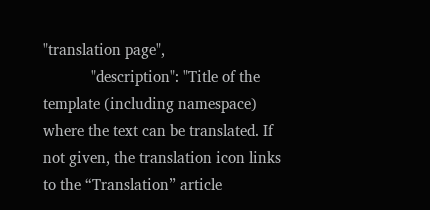"translation page",
            "description": "Title of the template (including namespace) where the text can be translated. If not given, the translation icon links to the “Translation” article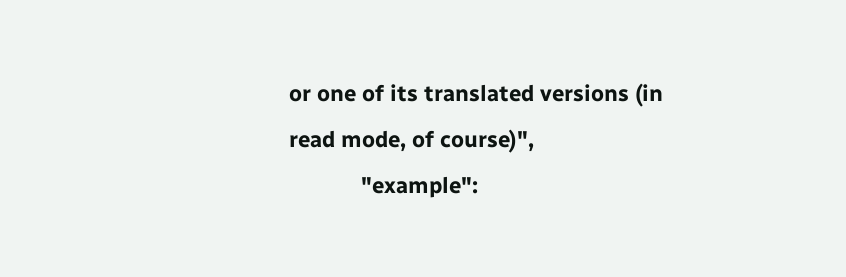or one of its translated versions (in read mode, of course)",
            "example":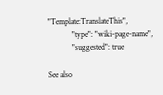"Template:TranslateThis",
            "type": "wiki-page-name",
            "suggested": true

See also